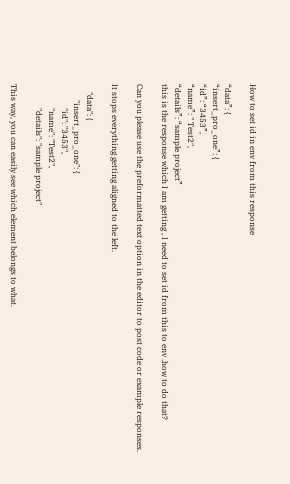How to set id in env from this response

“data”: {
“insert_pro_one”: {
“id”: “3453”,
“name”: " Test2",
“details”: “sample project”
this is the response which I am getting , I need to set id from this to env .how to do that?

Can you please use the preformatted text option in the editor to post code or example responses.

It stops everything getting aligned to the left.

    "data": {
        "insert_pro_one": {
            "id": "3453",
            "name": "Test2",
            "details": "sample project"

This way, you can easily see which element belongs to what.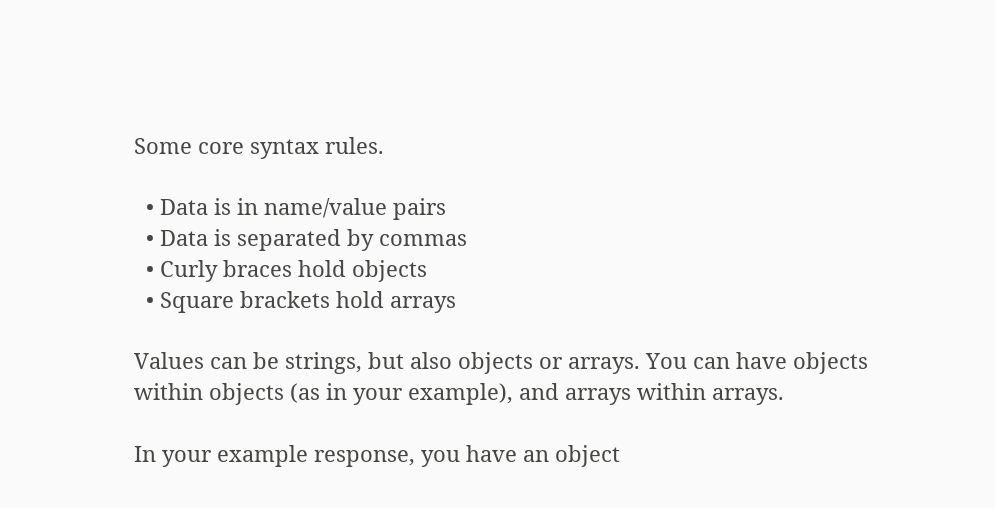Some core syntax rules.

  • Data is in name/value pairs
  • Data is separated by commas
  • Curly braces hold objects
  • Square brackets hold arrays

Values can be strings, but also objects or arrays. You can have objects within objects (as in your example), and arrays within arrays.

In your example response, you have an object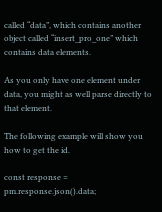called “data”, which contains another object called “insert_pro_one” which contains data elements.

As you only have one element under data, you might as well parse directly to that element.

The following example will show you how to get the id.

const response = pm.response.json().data;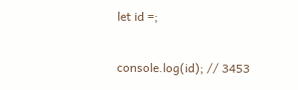let id =;

console.log(id); // 3453